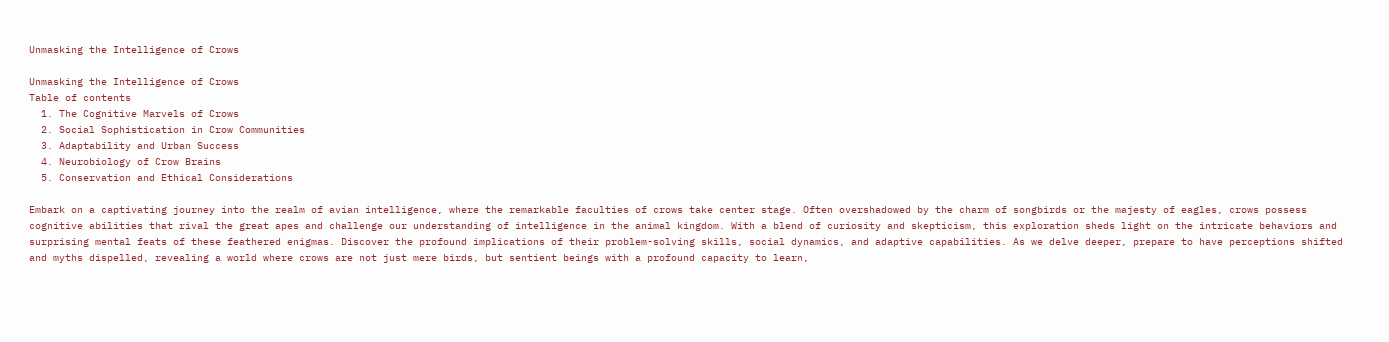Unmasking the Intelligence of Crows

Unmasking the Intelligence of Crows
Table of contents
  1. The Cognitive Marvels of Crows
  2. Social Sophistication in Crow Communities
  3. Adaptability and Urban Success
  4. Neurobiology of Crow Brains
  5. Conservation and Ethical Considerations

Embark on a captivating journey into the realm of avian intelligence, where the remarkable faculties of crows take center stage. Often overshadowed by the charm of songbirds or the majesty of eagles, crows possess cognitive abilities that rival the great apes and challenge our understanding of intelligence in the animal kingdom. With a blend of curiosity and skepticism, this exploration sheds light on the intricate behaviors and surprising mental feats of these feathered enigmas. Discover the profound implications of their problem-solving skills, social dynamics, and adaptive capabilities. As we delve deeper, prepare to have perceptions shifted and myths dispelled, revealing a world where crows are not just mere birds, but sentient beings with a profound capacity to learn,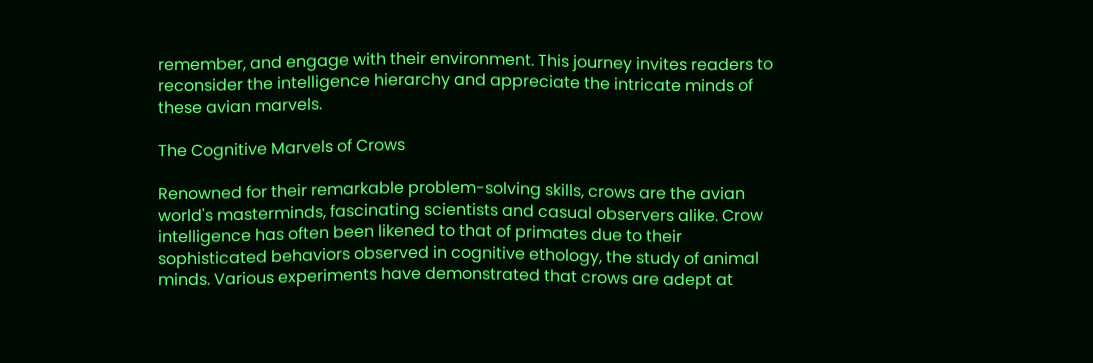remember, and engage with their environment. This journey invites readers to reconsider the intelligence hierarchy and appreciate the intricate minds of these avian marvels.

The Cognitive Marvels of Crows

Renowned for their remarkable problem-solving skills, crows are the avian world's masterminds, fascinating scientists and casual observers alike. Crow intelligence has often been likened to that of primates due to their sophisticated behaviors observed in cognitive ethology, the study of animal minds. Various experiments have demonstrated that crows are adept at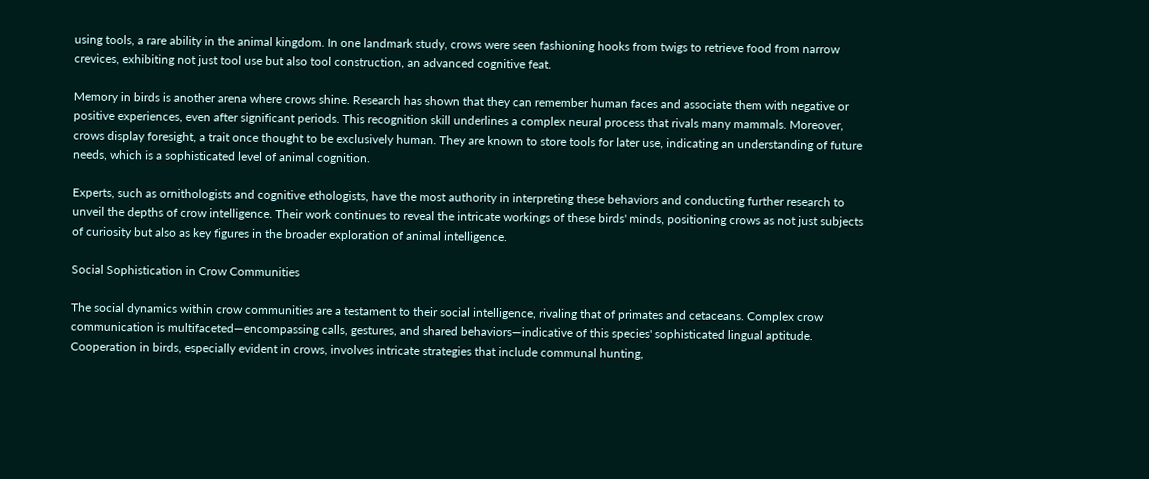using tools, a rare ability in the animal kingdom. In one landmark study, crows were seen fashioning hooks from twigs to retrieve food from narrow crevices, exhibiting not just tool use but also tool construction, an advanced cognitive feat.

Memory in birds is another arena where crows shine. Research has shown that they can remember human faces and associate them with negative or positive experiences, even after significant periods. This recognition skill underlines a complex neural process that rivals many mammals. Moreover, crows display foresight, a trait once thought to be exclusively human. They are known to store tools for later use, indicating an understanding of future needs, which is a sophisticated level of animal cognition.

Experts, such as ornithologists and cognitive ethologists, have the most authority in interpreting these behaviors and conducting further research to unveil the depths of crow intelligence. Their work continues to reveal the intricate workings of these birds' minds, positioning crows as not just subjects of curiosity but also as key figures in the broader exploration of animal intelligence.

Social Sophistication in Crow Communities

The social dynamics within crow communities are a testament to their social intelligence, rivaling that of primates and cetaceans. Complex crow communication is multifaceted—encompassing calls, gestures, and shared behaviors—indicative of this species' sophisticated lingual aptitude. Cooperation in birds, especially evident in crows, involves intricate strategies that include communal hunting,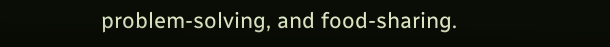problem-solving, and food-sharing.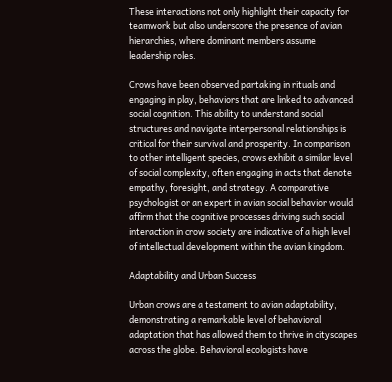These interactions not only highlight their capacity for teamwork but also underscore the presence of avian hierarchies, where dominant members assume leadership roles.

Crows have been observed partaking in rituals and engaging in play, behaviors that are linked to advanced social cognition. This ability to understand social structures and navigate interpersonal relationships is critical for their survival and prosperity. In comparison to other intelligent species, crows exhibit a similar level of social complexity, often engaging in acts that denote empathy, foresight, and strategy. A comparative psychologist or an expert in avian social behavior would affirm that the cognitive processes driving such social interaction in crow society are indicative of a high level of intellectual development within the avian kingdom.

Adaptability and Urban Success

Urban crows are a testament to avian adaptability, demonstrating a remarkable level of behavioral adaptation that has allowed them to thrive in cityscapes across the globe. Behavioral ecologists have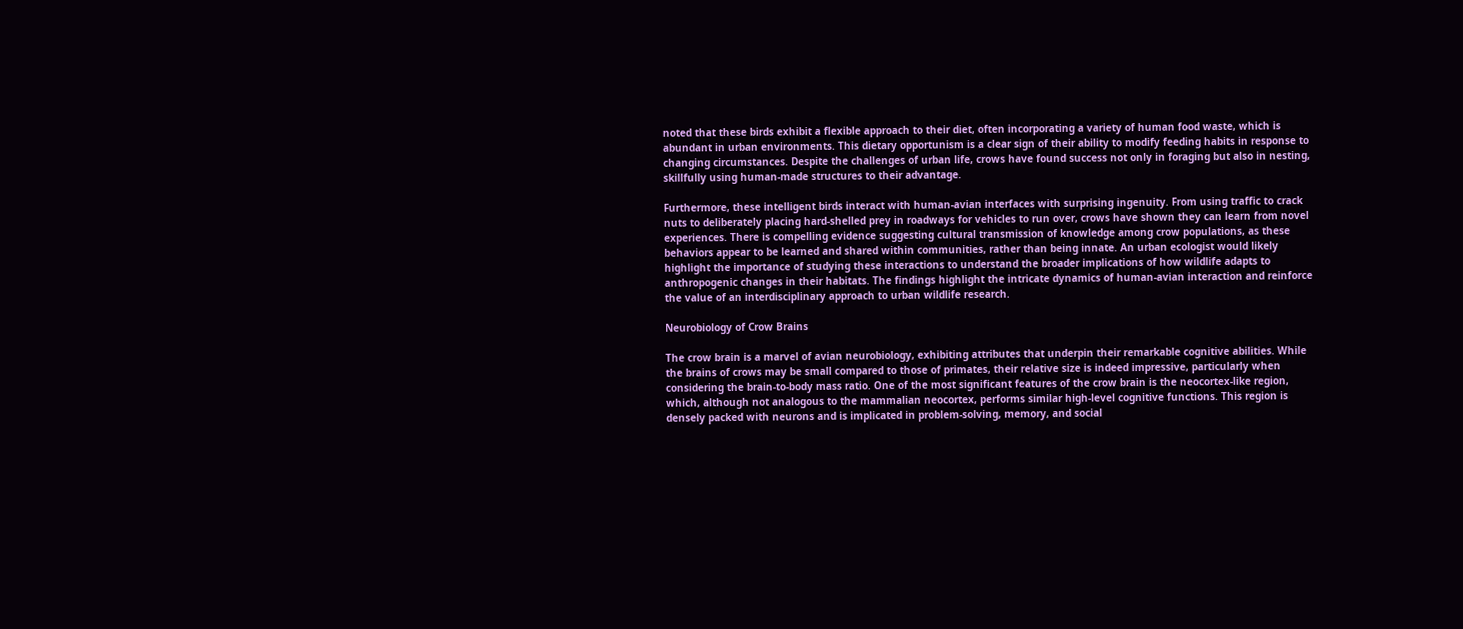noted that these birds exhibit a flexible approach to their diet, often incorporating a variety of human food waste, which is abundant in urban environments. This dietary opportunism is a clear sign of their ability to modify feeding habits in response to changing circumstances. Despite the challenges of urban life, crows have found success not only in foraging but also in nesting, skillfully using human-made structures to their advantage.

Furthermore, these intelligent birds interact with human-avian interfaces with surprising ingenuity. From using traffic to crack nuts to deliberately placing hard-shelled prey in roadways for vehicles to run over, crows have shown they can learn from novel experiences. There is compelling evidence suggesting cultural transmission of knowledge among crow populations, as these behaviors appear to be learned and shared within communities, rather than being innate. An urban ecologist would likely highlight the importance of studying these interactions to understand the broader implications of how wildlife adapts to anthropogenic changes in their habitats. The findings highlight the intricate dynamics of human-avian interaction and reinforce the value of an interdisciplinary approach to urban wildlife research.

Neurobiology of Crow Brains

The crow brain is a marvel of avian neurobiology, exhibiting attributes that underpin their remarkable cognitive abilities. While the brains of crows may be small compared to those of primates, their relative size is indeed impressive, particularly when considering the brain-to-body mass ratio. One of the most significant features of the crow brain is the neocortex-like region, which, although not analogous to the mammalian neocortex, performs similar high-level cognitive functions. This region is densely packed with neurons and is implicated in problem-solving, memory, and social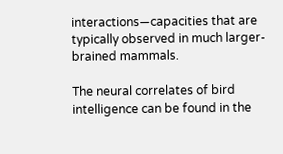interactions—capacities that are typically observed in much larger-brained mammals.

The neural correlates of bird intelligence can be found in the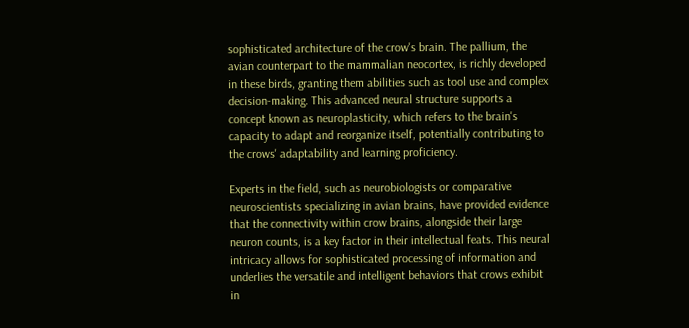sophisticated architecture of the crow's brain. The pallium, the avian counterpart to the mammalian neocortex, is richly developed in these birds, granting them abilities such as tool use and complex decision-making. This advanced neural structure supports a concept known as neuroplasticity, which refers to the brain's capacity to adapt and reorganize itself, potentially contributing to the crows' adaptability and learning proficiency.

Experts in the field, such as neurobiologists or comparative neuroscientists specializing in avian brains, have provided evidence that the connectivity within crow brains, alongside their large neuron counts, is a key factor in their intellectual feats. This neural intricacy allows for sophisticated processing of information and underlies the versatile and intelligent behaviors that crows exhibit in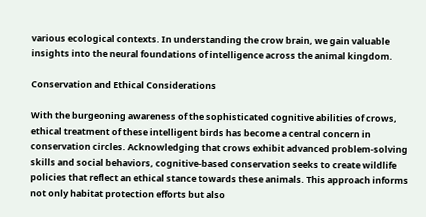various ecological contexts. In understanding the crow brain, we gain valuable insights into the neural foundations of intelligence across the animal kingdom.

Conservation and Ethical Considerations

With the burgeoning awareness of the sophisticated cognitive abilities of crows, ethical treatment of these intelligent birds has become a central concern in conservation circles. Acknowledging that crows exhibit advanced problem-solving skills and social behaviors, cognitive-based conservation seeks to create wildlife policies that reflect an ethical stance towards these animals. This approach informs not only habitat protection efforts but also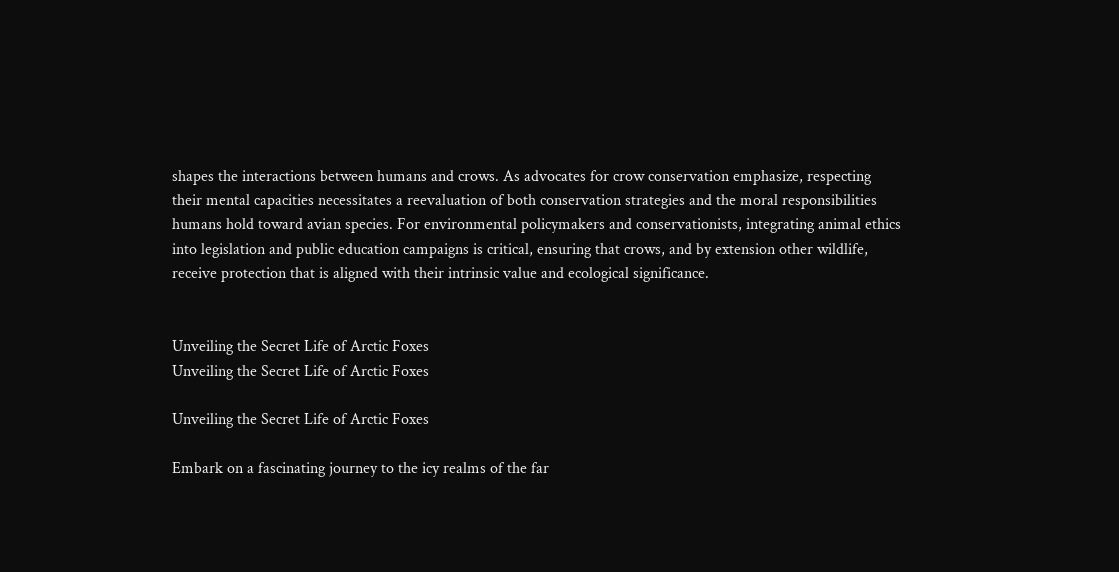shapes the interactions between humans and crows. As advocates for crow conservation emphasize, respecting their mental capacities necessitates a reevaluation of both conservation strategies and the moral responsibilities humans hold toward avian species. For environmental policymakers and conservationists, integrating animal ethics into legislation and public education campaigns is critical, ensuring that crows, and by extension other wildlife, receive protection that is aligned with their intrinsic value and ecological significance.


Unveiling the Secret Life of Arctic Foxes
Unveiling the Secret Life of Arctic Foxes

Unveiling the Secret Life of Arctic Foxes

Embark on a fascinating journey to the icy realms of the far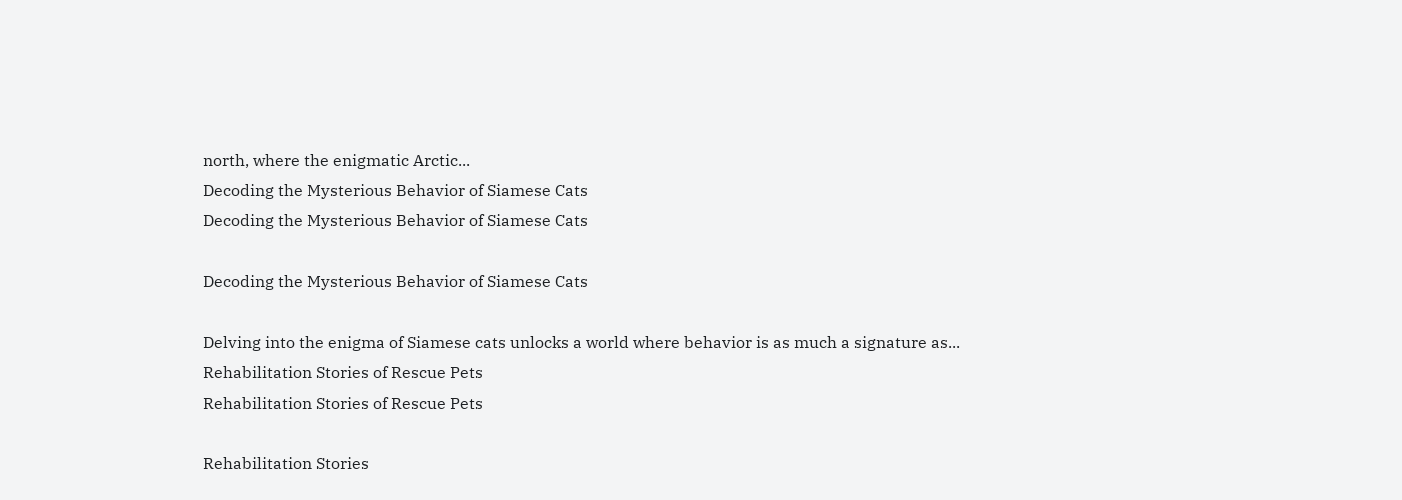north, where the enigmatic Arctic...
Decoding the Mysterious Behavior of Siamese Cats
Decoding the Mysterious Behavior of Siamese Cats

Decoding the Mysterious Behavior of Siamese Cats

Delving into the enigma of Siamese cats unlocks a world where behavior is as much a signature as...
Rehabilitation Stories of Rescue Pets
Rehabilitation Stories of Rescue Pets

Rehabilitation Stories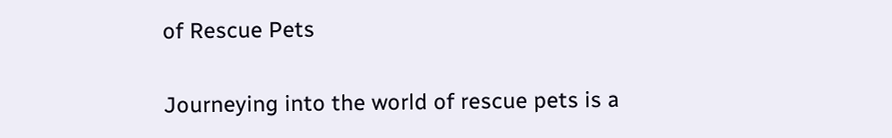of Rescue Pets

Journeying into the world of rescue pets is a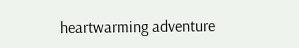heartwarming adventure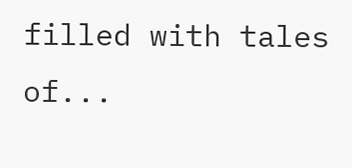filled with tales of...